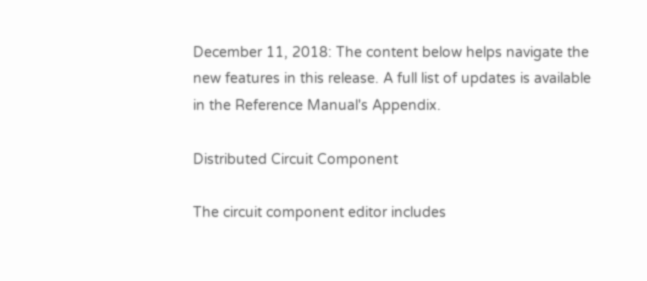December 11, 2018: The content below helps navigate the new features in this release. A full list of updates is available in the Reference Manual's Appendix.

Distributed Circuit Component

The circuit component editor includes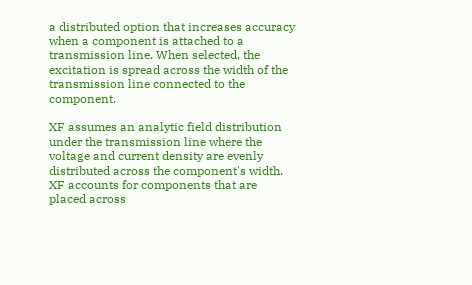a distributed option that increases accuracy when a component is attached to a transmission line. When selected, the excitation is spread across the width of the transmission line connected to the component.

XF assumes an analytic field distribution under the transmission line where the voltage and current density are evenly distributed across the component's width. XF accounts for components that are placed across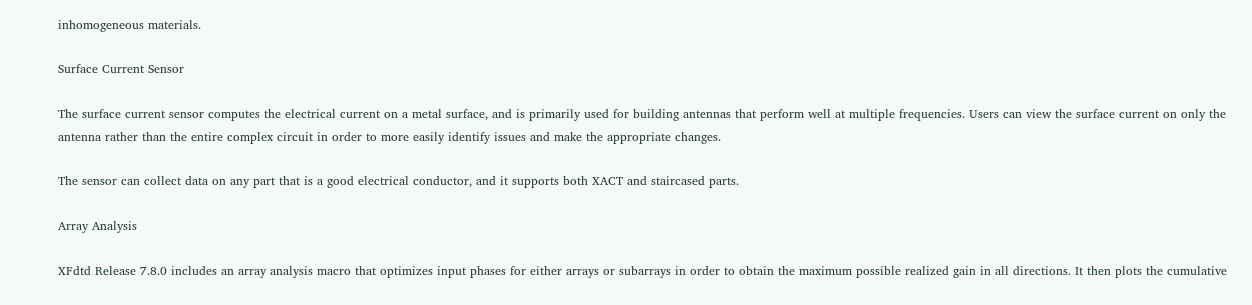inhomogeneous materials.

Surface Current Sensor

The surface current sensor computes the electrical current on a metal surface, and is primarily used for building antennas that perform well at multiple frequencies. Users can view the surface current on only the antenna rather than the entire complex circuit in order to more easily identify issues and make the appropriate changes.

The sensor can collect data on any part that is a good electrical conductor, and it supports both XACT and staircased parts.

Array Analysis

XFdtd Release 7.8.0 includes an array analysis macro that optimizes input phases for either arrays or subarrays in order to obtain the maximum possible realized gain in all directions. It then plots the cumulative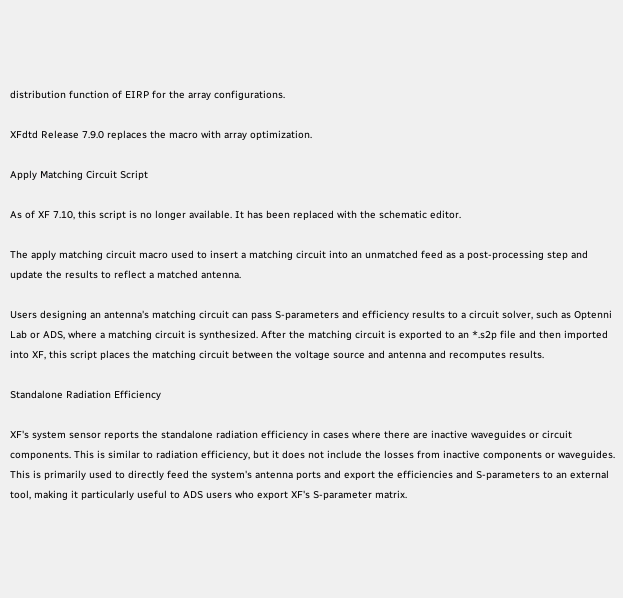distribution function of EIRP for the array configurations.

XFdtd Release 7.9.0 replaces the macro with array optimization.

Apply Matching Circuit Script

As of XF 7.10, this script is no longer available. It has been replaced with the schematic editor.

The apply matching circuit macro used to insert a matching circuit into an unmatched feed as a post-processing step and update the results to reflect a matched antenna.

Users designing an antenna's matching circuit can pass S-parameters and efficiency results to a circuit solver, such as Optenni Lab or ADS, where a matching circuit is synthesized. After the matching circuit is exported to an *.s2p file and then imported into XF, this script places the matching circuit between the voltage source and antenna and recomputes results.

Standalone Radiation Efficiency

XF's system sensor reports the standalone radiation efficiency in cases where there are inactive waveguides or circuit components. This is similar to radiation efficiency, but it does not include the losses from inactive components or waveguides. This is primarily used to directly feed the system's antenna ports and export the efficiencies and S-parameters to an external tool, making it particularly useful to ADS users who export XF's S-parameter matrix.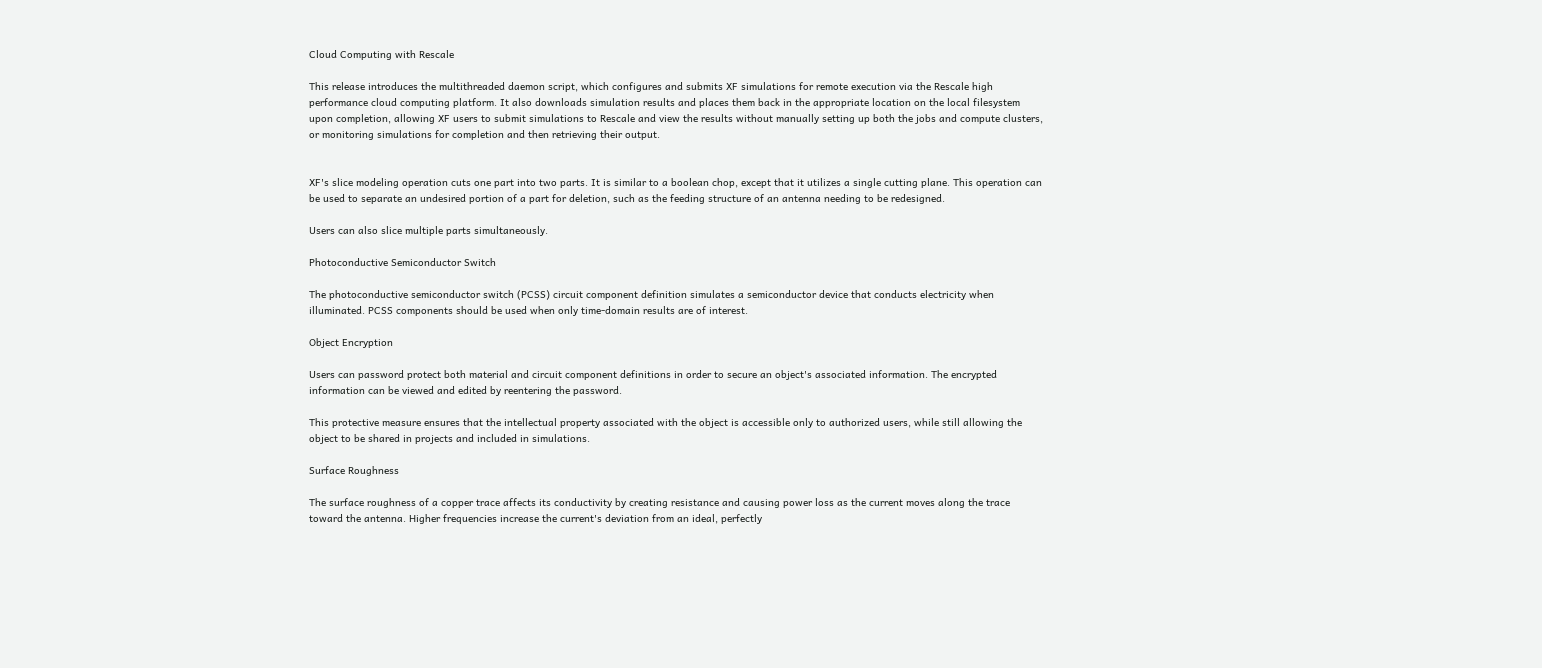Cloud Computing with Rescale

This release introduces the multithreaded daemon script, which configures and submits XF simulations for remote execution via the Rescale high performance cloud computing platform. It also downloads simulation results and places them back in the appropriate location on the local filesystem upon completion, allowing XF users to submit simulations to Rescale and view the results without manually setting up both the jobs and compute clusters, or monitoring simulations for completion and then retrieving their output.


XF's slice modeling operation cuts one part into two parts. It is similar to a boolean chop, except that it utilizes a single cutting plane. This operation can be used to separate an undesired portion of a part for deletion, such as the feeding structure of an antenna needing to be redesigned.

Users can also slice multiple parts simultaneously.

Photoconductive Semiconductor Switch

The photoconductive semiconductor switch (PCSS) circuit component definition simulates a semiconductor device that conducts electricity when illuminated. PCSS components should be used when only time-domain results are of interest.

Object Encryption

Users can password protect both material and circuit component definitions in order to secure an object's associated information. The encrypted information can be viewed and edited by reentering the password.

This protective measure ensures that the intellectual property associated with the object is accessible only to authorized users, while still allowing the object to be shared in projects and included in simulations.

Surface Roughness

The surface roughness of a copper trace affects its conductivity by creating resistance and causing power loss as the current moves along the trace toward the antenna. Higher frequencies increase the current's deviation from an ideal, perfectly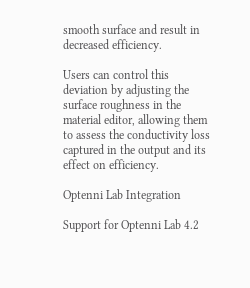smooth surface and result in decreased efficiency.

Users can control this deviation by adjusting the surface roughness in the material editor, allowing them to assess the conductivity loss captured in the output and its effect on efficiency.

Optenni Lab Integration

Support for Optenni Lab 4.2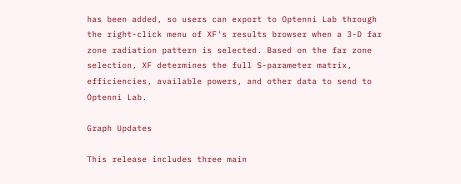has been added, so users can export to Optenni Lab through the right-click menu of XF's results browser when a 3-D far zone radiation pattern is selected. Based on the far zone selection, XF determines the full S-parameter matrix, efficiencies, available powers, and other data to send to Optenni Lab.

Graph Updates

This release includes three main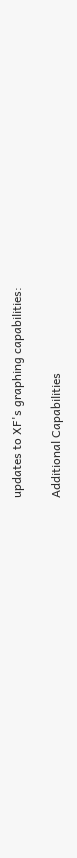updates to XF's graphing capabilities:

Additional Capabilities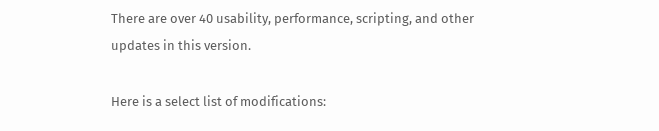There are over 40 usability, performance, scripting, and other updates in this version.

Here is a select list of modifications: